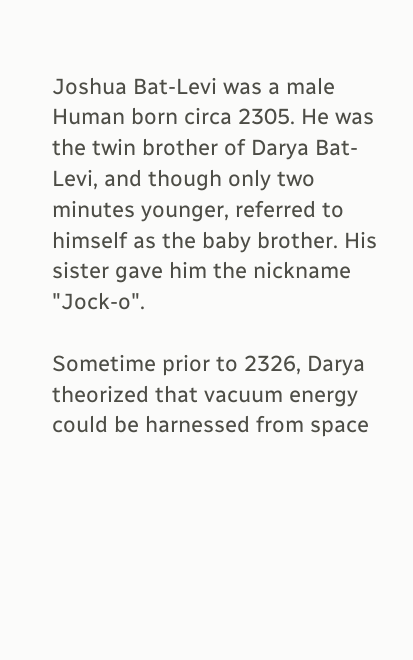Joshua Bat-Levi was a male Human born circa 2305. He was the twin brother of Darya Bat-Levi, and though only two minutes younger, referred to himself as the baby brother. His sister gave him the nickname "Jock-o".

Sometime prior to 2326, Darya theorized that vacuum energy could be harnessed from space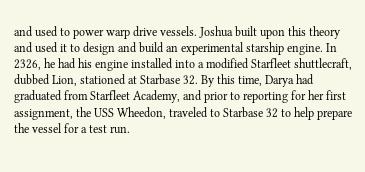and used to power warp drive vessels. Joshua built upon this theory and used it to design and build an experimental starship engine. In 2326, he had his engine installed into a modified Starfleet shuttlecraft, dubbed Lion, stationed at Starbase 32. By this time, Darya had graduated from Starfleet Academy, and prior to reporting for her first assignment, the USS Wheedon, traveled to Starbase 32 to help prepare the vessel for a test run.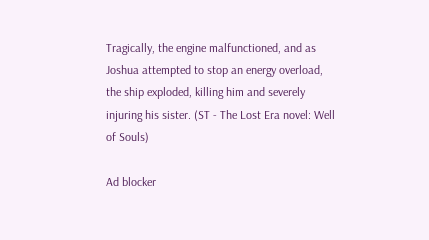Tragically, the engine malfunctioned, and as Joshua attempted to stop an energy overload, the ship exploded, killing him and severely injuring his sister. (ST - The Lost Era novel: Well of Souls)

Ad blocker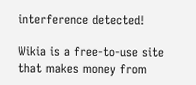interference detected!

Wikia is a free-to-use site that makes money from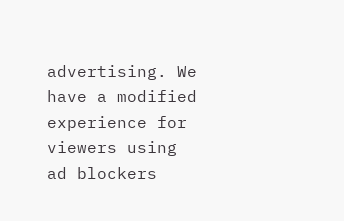advertising. We have a modified experience for viewers using ad blockers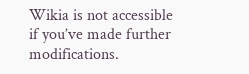Wikia is not accessible if you’ve made further modifications.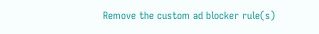Remove the custom ad blocker rule(s)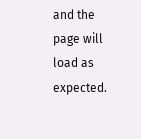and the page will load as expected.